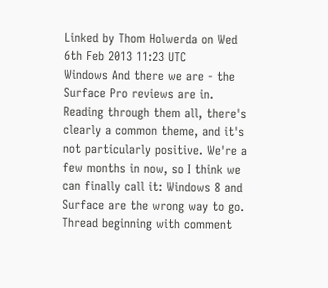Linked by Thom Holwerda on Wed 6th Feb 2013 11:23 UTC
Windows And there we are - the Surface Pro reviews are in. Reading through them all, there's clearly a common theme, and it's not particularly positive. We're a few months in now, so I think we can finally call it: Windows 8 and Surface are the wrong way to go.
Thread beginning with comment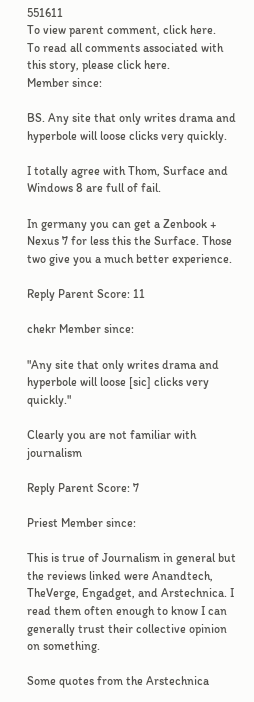551611
To view parent comment, click here.
To read all comments associated with this story, please click here.
Member since:

BS. Any site that only writes drama and hyperbole will loose clicks very quickly.

I totally agree with Thom, Surface and Windows 8 are full of fail.

In germany you can get a Zenbook + Nexus 7 for less this the Surface. Those two give you a much better experience.

Reply Parent Score: 11

chekr Member since:

"Any site that only writes drama and hyperbole will loose [sic] clicks very quickly."

Clearly you are not familiar with journalism

Reply Parent Score: 7

Priest Member since:

This is true of Journalism in general but the reviews linked were Anandtech, TheVerge, Engadget, and Arstechnica. I read them often enough to know I can generally trust their collective opinion on something.

Some quotes from the Arstechnica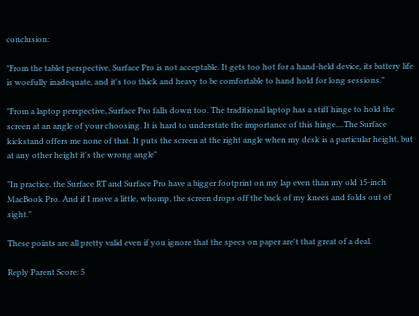conclusion:

"From the tablet perspective, Surface Pro is not acceptable. It gets too hot for a hand-held device, its battery life is woefully inadequate, and it's too thick and heavy to be comfortable to hand hold for long sessions."

"From a laptop perspective, Surface Pro falls down too. The traditional laptop has a stiff hinge to hold the screen at an angle of your choosing. It is hard to understate the importance of this hinge....The Surface kickstand offers me none of that. It puts the screen at the right angle when my desk is a particular height, but at any other height it's the wrong angle"

"In practice, the Surface RT and Surface Pro have a bigger footprint on my lap even than my old 15-inch MacBook Pro. And if I move a little, whomp, the screen drops off the back of my knees and folds out of sight."

These points are all pretty valid even if you ignore that the specs on paper are't that great of a deal.

Reply Parent Score: 5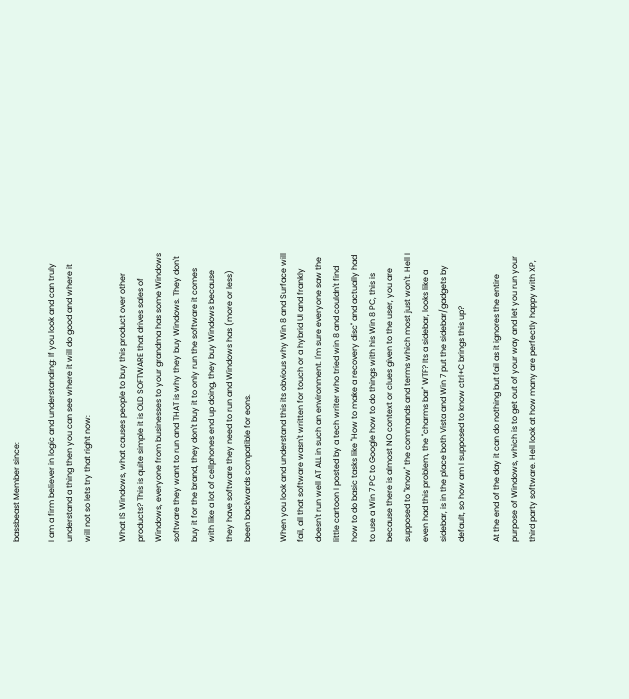bassbeast Member since:

I am a firm believer in logic and understanding: If you look and can truly understand a thing then you can see where it will do good and where it will not so lets try that right now:

What IS Windows, what causes people to buy this product over other products? This is quite simple it is OLD SOFTWARE that drives sales of Windows, everyone from businesses to your grandma has some Windows software they want to run and THAT is why they buy Windows. They don't buy it for the brand, they don't buy it to only run the software it comes with like a lot of cellphones end up doing, they buy Windows because they have software they need to run and Windows has (more or less) been backwards compatible for eons.

When you look and understand this its obvious why Win 8 and Surface will fail, all that software wasn't written for touch or a hybrid UI and frankly doesn't run well AT ALL in such an environment. I'm sure everyone saw the little cartoon I posted by a tech writer who tried win 8 and couldn't find how to do basic tasks like "How to make a recovery disc" and actually had to use a Win 7 PC to Google how to do things with his Win 8 PC, this is because there is almost NO context or clues given to the user, you are supposed to "know" the commands and terms which most just won't. Hell I even had this problem, the "charms bar" WTF? Its a sidebar, looks like a sidebar, is in the place both Vista and Win 7 put the sidebar/gadgets by default, so how am I supposed to know ctrl+C brings this up?

At the end of the day it can do nothing but fail as it ignores the entire purpose of Windows, which is to get out of your way and let you run your third party software. Hell look at how many are perfectly happy with XP,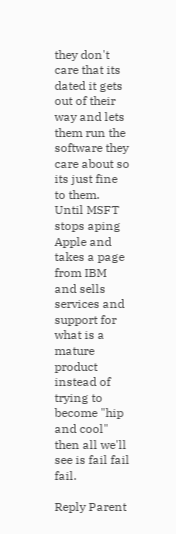they don't care that its dated it gets out of their way and lets them run the software they care about so its just fine to them. Until MSFT stops aping Apple and takes a page from IBM and sells services and support for what is a mature product instead of trying to become "hip and cool" then all we'll see is fail fail fail.

Reply Parent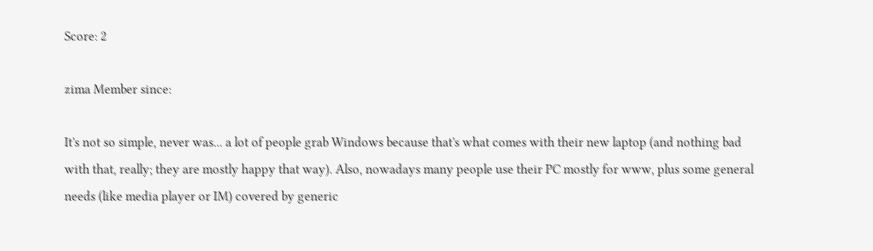Score: 2

zima Member since:

It's not so simple, never was... a lot of people grab Windows because that's what comes with their new laptop (and nothing bad with that, really; they are mostly happy that way). Also, nowadays many people use their PC mostly for www, plus some general needs (like media player or IM) covered by generic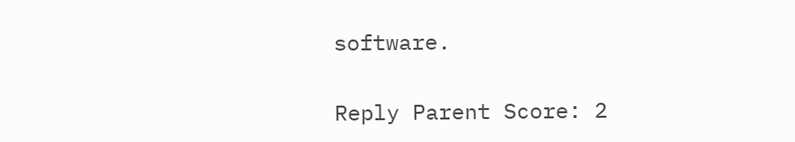software.

Reply Parent Score: 2